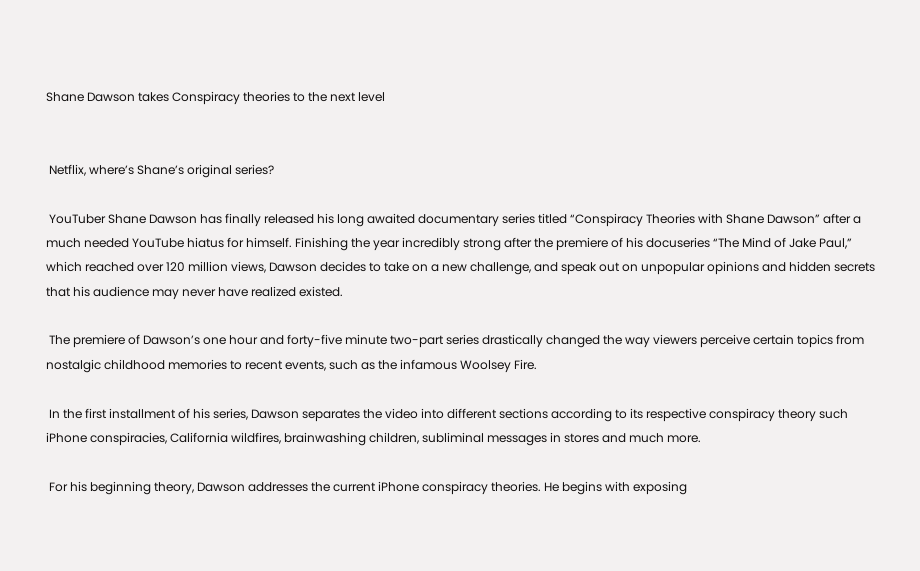Shane Dawson takes Conspiracy theories to the next level


 Netflix, where’s Shane’s original series?

 YouTuber Shane Dawson has finally released his long awaited documentary series titled “Conspiracy Theories with Shane Dawson” after a much needed YouTube hiatus for himself. Finishing the year incredibly strong after the premiere of his docuseries “The Mind of Jake Paul,” which reached over 120 million views, Dawson decides to take on a new challenge, and speak out on unpopular opinions and hidden secrets that his audience may never have realized existed.

 The premiere of Dawson’s one hour and forty-five minute two-part series drastically changed the way viewers perceive certain topics from nostalgic childhood memories to recent events, such as the infamous Woolsey Fire.

 In the first installment of his series, Dawson separates the video into different sections according to its respective conspiracy theory such iPhone conspiracies, California wildfires, brainwashing children, subliminal messages in stores and much more.

 For his beginning theory, Dawson addresses the current iPhone conspiracy theories. He begins with exposing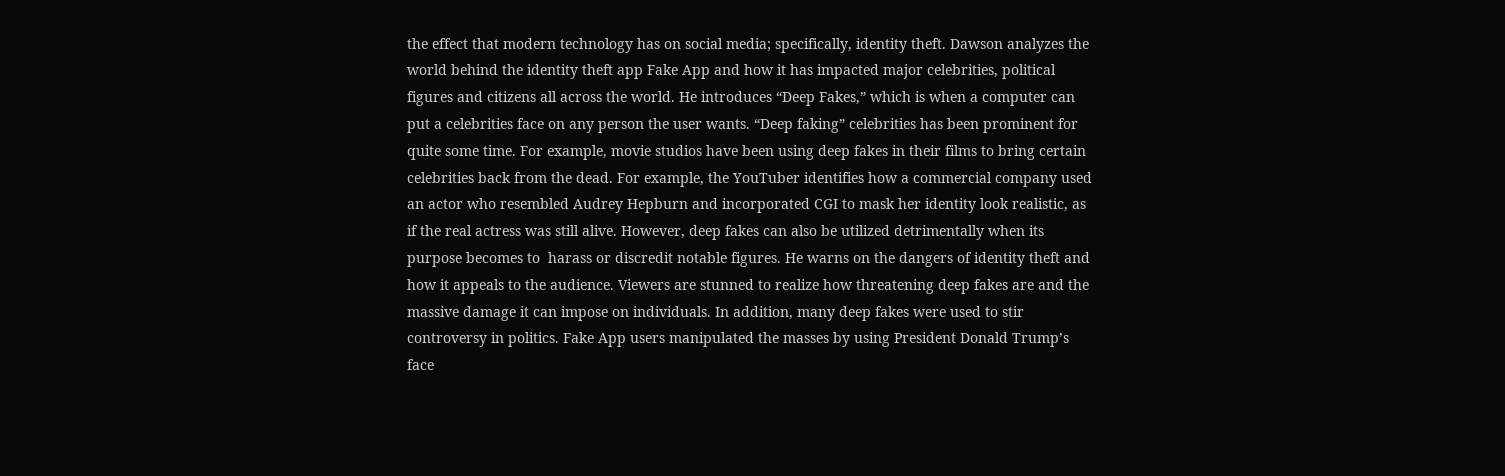the effect that modern technology has on social media; specifically, identity theft. Dawson analyzes the world behind the identity theft app Fake App and how it has impacted major celebrities, political figures and citizens all across the world. He introduces “Deep Fakes,” which is when a computer can put a celebrities face on any person the user wants. “Deep faking” celebrities has been prominent for quite some time. For example, movie studios have been using deep fakes in their films to bring certain celebrities back from the dead. For example, the YouTuber identifies how a commercial company used an actor who resembled Audrey Hepburn and incorporated CGI to mask her identity look realistic, as if the real actress was still alive. However, deep fakes can also be utilized detrimentally when its purpose becomes to  harass or discredit notable figures. He warns on the dangers of identity theft and how it appeals to the audience. Viewers are stunned to realize how threatening deep fakes are and the massive damage it can impose on individuals. In addition, many deep fakes were used to stir controversy in politics. Fake App users manipulated the masses by using President Donald Trump’s face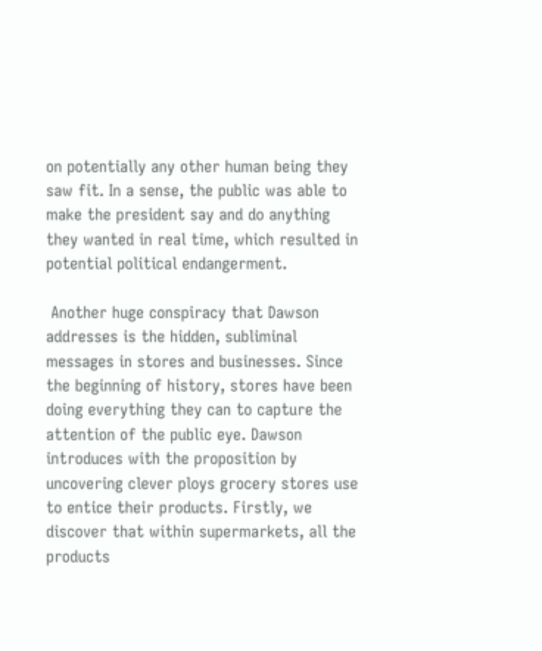on potentially any other human being they saw fit. In a sense, the public was able to make the president say and do anything they wanted in real time, which resulted in potential political endangerment.

 Another huge conspiracy that Dawson addresses is the hidden, subliminal messages in stores and businesses. Since the beginning of history, stores have been doing everything they can to capture the attention of the public eye. Dawson introduces with the proposition by uncovering clever ploys grocery stores use to entice their products. Firstly, we discover that within supermarkets, all the products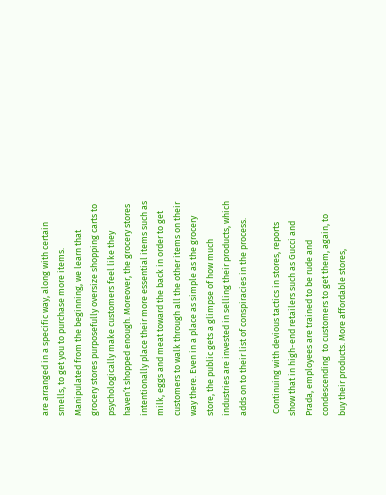are arranged in a specific way, along with certain smells, to get you to purchase more items. Manipulated from the beginning, we learn that grocery stores purposefully oversize shopping carts to psychologically make customers feel like they haven’t shopped enough. Moreover, the grocery stores intentionally place their more essential items such as milk, eggs and meat toward the back in order to get customers to walk through all the other items on their way there. Even in a place as simple as the grocery store, the public gets a glimpse of how much industries are invested in selling their products, which adds on to their list of conspiracies in the process.

 Continuing with devious tactics in stores, reports show that in high-end retailers such as Gucci and Prada, employees are trained to be rude and condescending  to customers to get them, again, to buy their products. More affordable stores,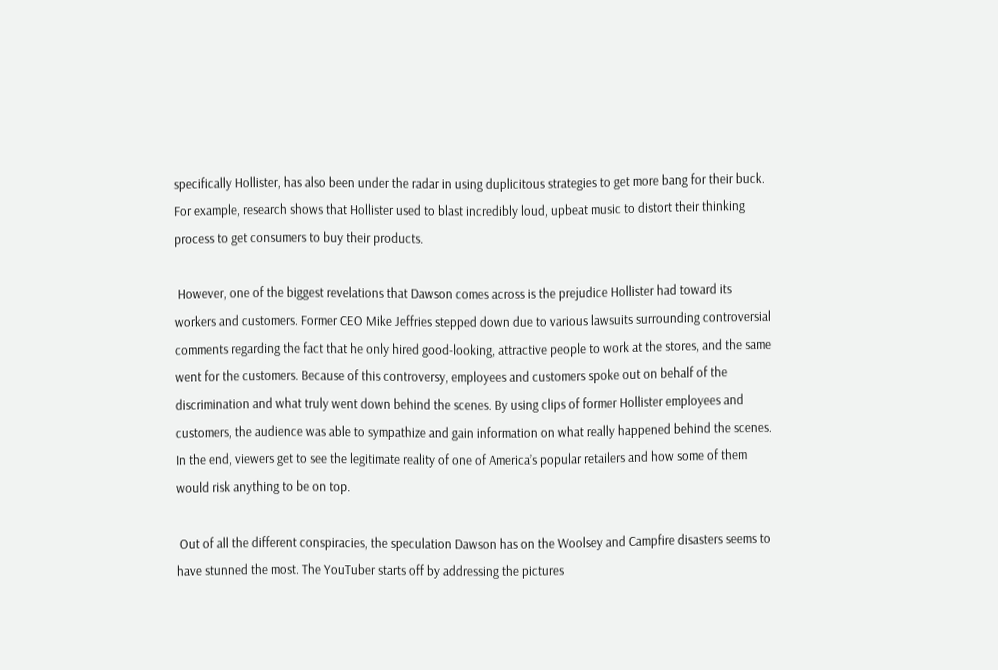specifically Hollister, has also been under the radar in using duplicitous strategies to get more bang for their buck. For example, research shows that Hollister used to blast incredibly loud, upbeat music to distort their thinking process to get consumers to buy their products.

 However, one of the biggest revelations that Dawson comes across is the prejudice Hollister had toward its workers and customers. Former CEO Mike Jeffries stepped down due to various lawsuits surrounding controversial comments regarding the fact that he only hired good-looking, attractive people to work at the stores, and the same went for the customers. Because of this controversy, employees and customers spoke out on behalf of the discrimination and what truly went down behind the scenes. By using clips of former Hollister employees and customers, the audience was able to sympathize and gain information on what really happened behind the scenes. In the end, viewers get to see the legitimate reality of one of America’s popular retailers and how some of them would risk anything to be on top.

 Out of all the different conspiracies, the speculation Dawson has on the Woolsey and Campfire disasters seems to have stunned the most. The YouTuber starts off by addressing the pictures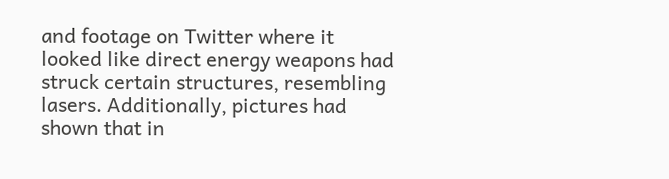and footage on Twitter where it looked like direct energy weapons had struck certain structures, resembling lasers. Additionally, pictures had shown that in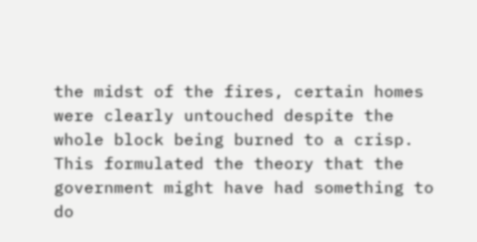the midst of the fires, certain homes were clearly untouched despite the whole block being burned to a crisp. This formulated the theory that the government might have had something to do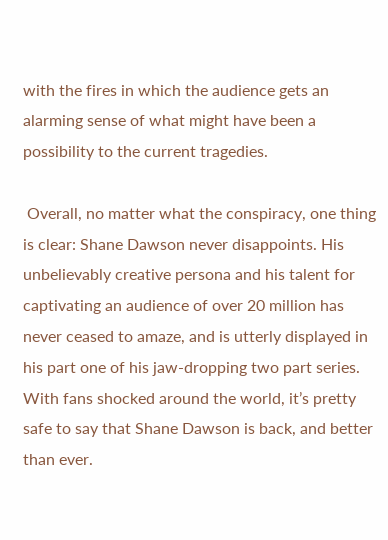with the fires in which the audience gets an alarming sense of what might have been a possibility to the current tragedies.

 Overall, no matter what the conspiracy, one thing is clear: Shane Dawson never disappoints. His unbelievably creative persona and his talent for captivating an audience of over 20 million has never ceased to amaze, and is utterly displayed in his part one of his jaw-dropping two part series. With fans shocked around the world, it’s pretty safe to say that Shane Dawson is back, and better than ever.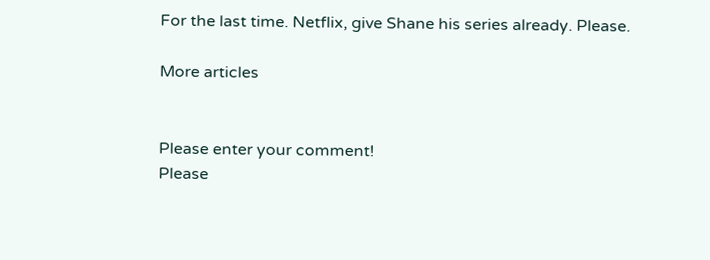For the last time. Netflix, give Shane his series already. Please.

More articles


Please enter your comment!
Please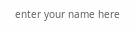enter your name here